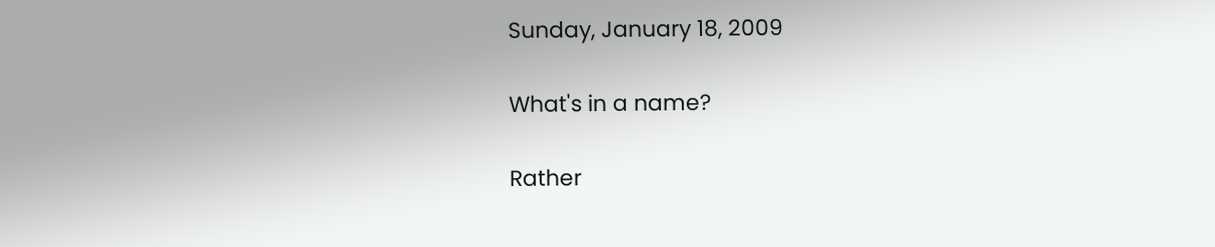Sunday, January 18, 2009

What's in a name?

Rather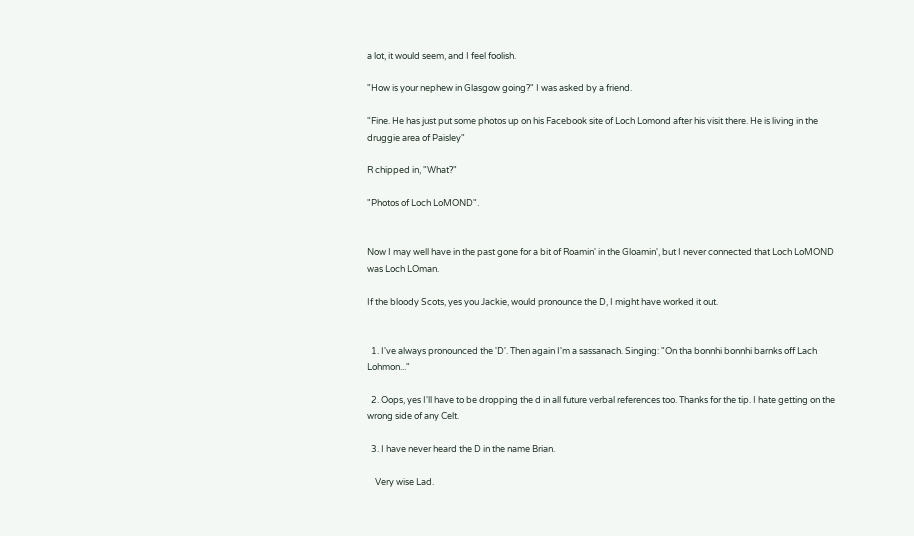a lot, it would seem, and I feel foolish.

"How is your nephew in Glasgow going?" I was asked by a friend.

"Fine. He has just put some photos up on his Facebook site of Loch Lomond after his visit there. He is living in the druggie area of Paisley"

R chipped in, "What?"

"Photos of Loch LoMOND".


Now I may well have in the past gone for a bit of Roamin' in the Gloamin', but I never connected that Loch LoMOND was Loch LOman.

If the bloody Scots, yes you Jackie, would pronounce the D, I might have worked it out.


  1. I've always pronounced the 'D'. Then again I'm a sassanach. Singing: "On tha bonnhi bonnhi barnks off Lach Lohmon..."

  2. Oops, yes I'll have to be dropping the d in all future verbal references too. Thanks for the tip. I hate getting on the wrong side of any Celt.

  3. I have never heard the D in the name Brian.

    Very wise Lad.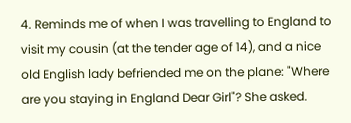4. Reminds me of when I was travelling to England to visit my cousin (at the tender age of 14), and a nice old English lady befriended me on the plane: "Where are you staying in England Dear Girl"? She asked.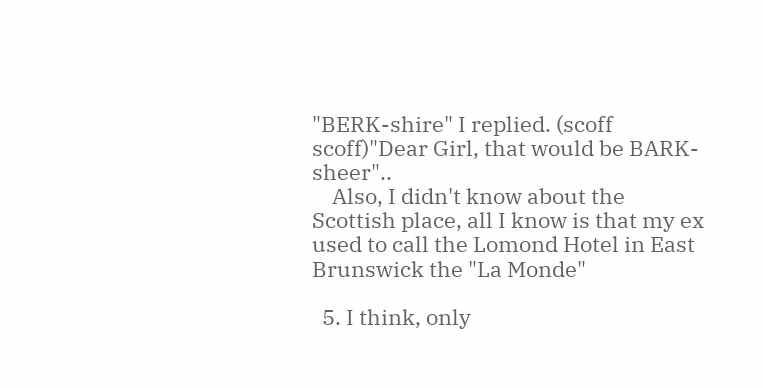"BERK-shire" I replied. (scoff scoff)"Dear Girl, that would be BARK-sheer"..
    Also, I didn't know about the Scottish place, all I know is that my ex used to call the Lomond Hotel in East Brunswick the "La Monde"

  5. I think, only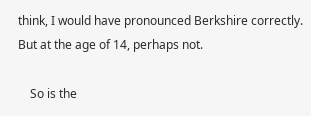think, I would have pronounced Berkshire correctly. But at the age of 14, perhaps not.

    So is the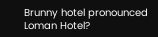Brunny hotel pronounced Loman Hotel?